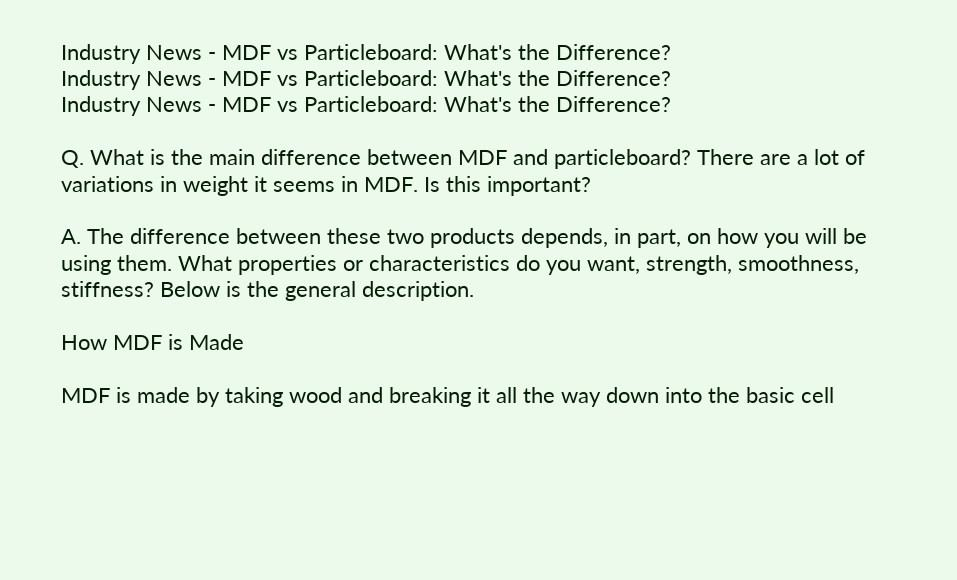Industry News - MDF vs Particleboard: What's the Difference?
Industry News - MDF vs Particleboard: What's the Difference?
Industry News - MDF vs Particleboard: What's the Difference?

Q. What is the main difference between MDF and particleboard? There are a lot of variations in weight it seems in MDF. Is this important?

A. The difference between these two products depends, in part, on how you will be using them. What properties or characteristics do you want, strength, smoothness, stiffness? Below is the general description.

How MDF is Made

MDF is made by taking wood and breaking it all the way down into the basic cell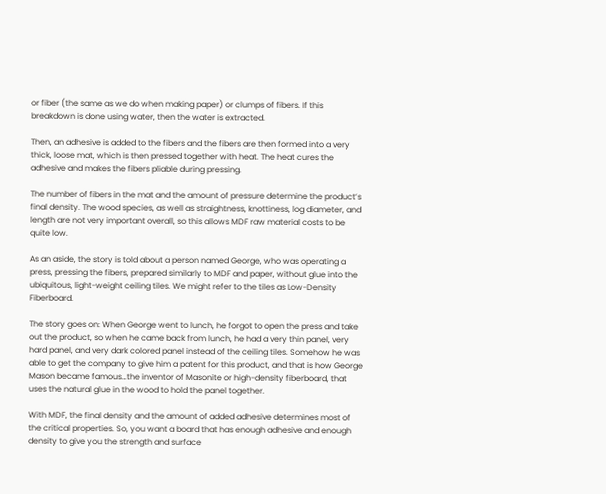or fiber (the same as we do when making paper) or clumps of fibers. If this breakdown is done using water, then the water is extracted.

Then, an adhesive is added to the fibers and the fibers are then formed into a very thick, loose mat, which is then pressed together with heat. The heat cures the adhesive and makes the fibers pliable during pressing.

The number of fibers in the mat and the amount of pressure determine the product’s final density. The wood species, as well as straightness, knottiness, log diameter, and length are not very important overall, so this allows MDF raw material costs to be quite low.

As an aside, the story is told about a person named George, who was operating a press, pressing the fibers, prepared similarly to MDF and paper, without glue into the ubiquitous, light-weight ceiling tiles. We might refer to the tiles as Low-Density Fiberboard.

The story goes on: When George went to lunch, he forgot to open the press and take out the product, so when he came back from lunch, he had a very thin panel, very hard panel, and very dark colored panel instead of the ceiling tiles. Somehow he was able to get the company to give him a patent for this product, and that is how George Mason became famous…the inventor of Masonite or high-density fiberboard, that uses the natural glue in the wood to hold the panel together.

With MDF, the final density and the amount of added adhesive determines most of the critical properties. So, you want a board that has enough adhesive and enough density to give you the strength and surface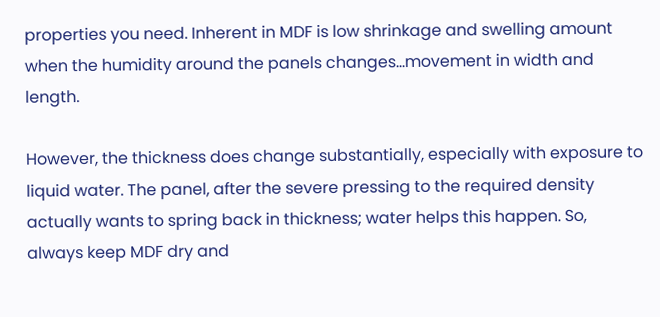properties you need. Inherent in MDF is low shrinkage and swelling amount when the humidity around the panels changes…movement in width and length.

However, the thickness does change substantially, especially with exposure to liquid water. The panel, after the severe pressing to the required density actually wants to spring back in thickness; water helps this happen. So, always keep MDF dry and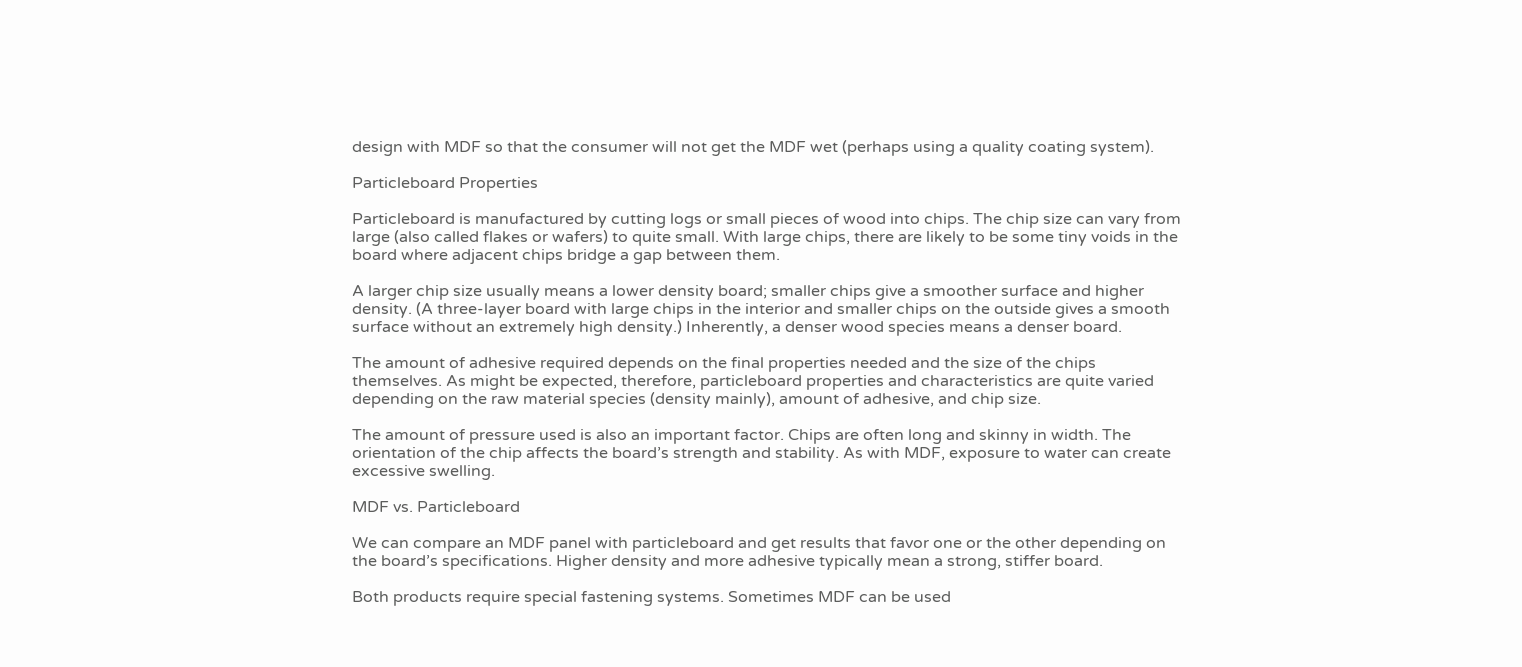design with MDF so that the consumer will not get the MDF wet (perhaps using a quality coating system).

Particleboard Properties

Particleboard is manufactured by cutting logs or small pieces of wood into chips. The chip size can vary from large (also called flakes or wafers) to quite small. With large chips, there are likely to be some tiny voids in the board where adjacent chips bridge a gap between them.

A larger chip size usually means a lower density board; smaller chips give a smoother surface and higher density. (A three-layer board with large chips in the interior and smaller chips on the outside gives a smooth surface without an extremely high density.) Inherently, a denser wood species means a denser board.

The amount of adhesive required depends on the final properties needed and the size of the chips themselves. As might be expected, therefore, particleboard properties and characteristics are quite varied depending on the raw material species (density mainly), amount of adhesive, and chip size.

The amount of pressure used is also an important factor. Chips are often long and skinny in width. The orientation of the chip affects the board’s strength and stability. As with MDF, exposure to water can create excessive swelling.

MDF vs. Particleboard

We can compare an MDF panel with particleboard and get results that favor one or the other depending on the board’s specifications. Higher density and more adhesive typically mean a strong, stiffer board.

Both products require special fastening systems. Sometimes MDF can be used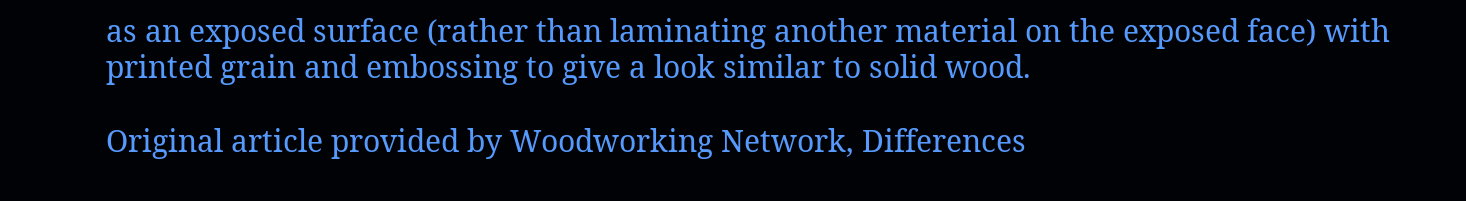as an exposed surface (rather than laminating another material on the exposed face) with printed grain and embossing to give a look similar to solid wood.

Original article provided by Woodworking Network, Differences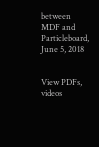between MDF and Particleboard, June 5, 2018


View PDFs, videos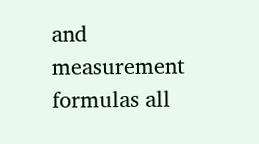and measurement formulas all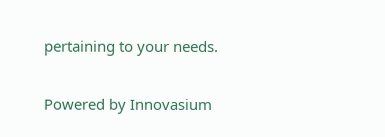pertaining to your needs.

Powered by Innovasium